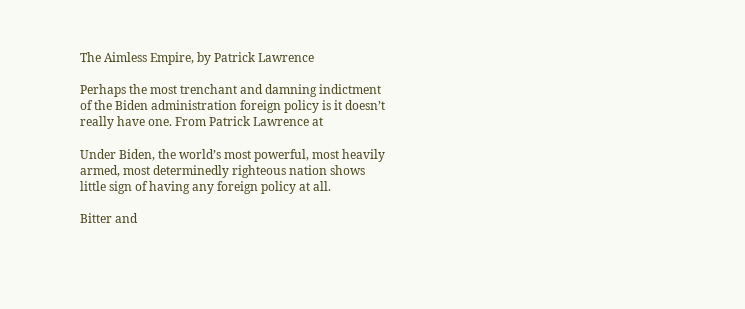The Aimless Empire, by Patrick Lawrence

Perhaps the most trenchant and damning indictment of the Biden administration foreign policy is it doesn’t really have one. From Patrick Lawrence at

Under Biden, the world’s most powerful, most heavily armed, most determinedly righteous nation shows little sign of having any foreign policy at all.

Bitter and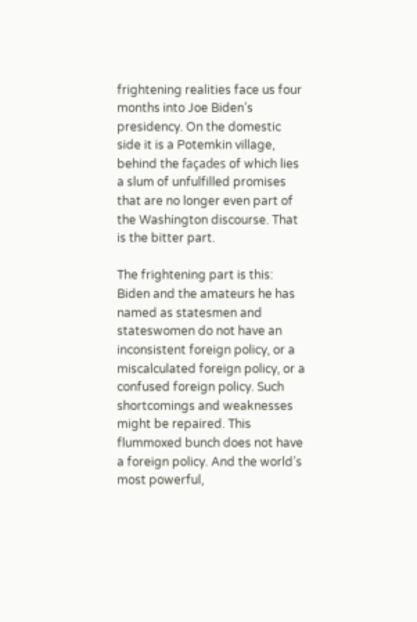frightening realities face us four months into Joe Biden’s presidency. On the domestic side it is a Potemkin village, behind the façades of which lies a slum of unfulfilled promises that are no longer even part of the Washington discourse. That is the bitter part.

The frightening part is this: Biden and the amateurs he has named as statesmen and stateswomen do not have an inconsistent foreign policy, or a miscalculated foreign policy, or a confused foreign policy. Such shortcomings and weaknesses might be repaired. This flummoxed bunch does not have a foreign policy. And the world’s most powerful,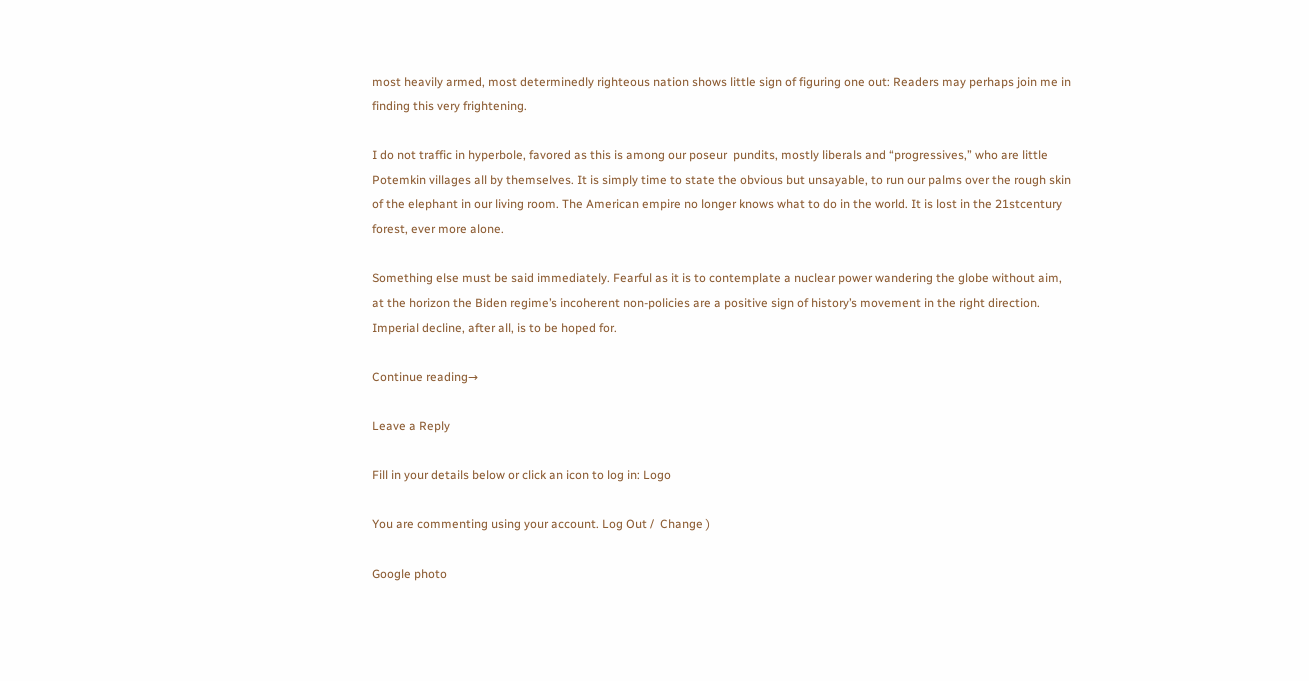most heavily armed, most determinedly righteous nation shows little sign of figuring one out: Readers may perhaps join me in finding this very frightening.

I do not traffic in hyperbole, favored as this is among our poseur  pundits, mostly liberals and “progressives,” who are little Potemkin villages all by themselves. It is simply time to state the obvious but unsayable, to run our palms over the rough skin of the elephant in our living room. The American empire no longer knows what to do in the world. It is lost in the 21stcentury forest, ever more alone.

Something else must be said immediately. Fearful as it is to contemplate a nuclear power wandering the globe without aim, at the horizon the Biden regime’s incoherent non-policies are a positive sign of history’s movement in the right direction. Imperial decline, after all, is to be hoped for.

Continue reading→

Leave a Reply

Fill in your details below or click an icon to log in: Logo

You are commenting using your account. Log Out /  Change )

Google photo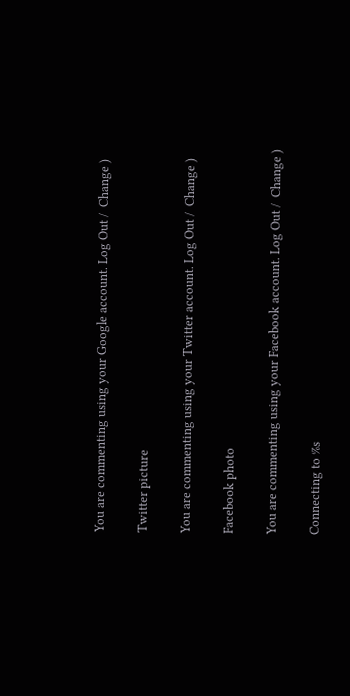You are commenting using your Google account. Log Out /  Change )

Twitter picture

You are commenting using your Twitter account. Log Out /  Change )

Facebook photo

You are commenting using your Facebook account. Log Out /  Change )

Connecting to %s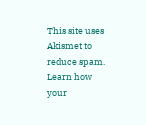This site uses Akismet to reduce spam. Learn how your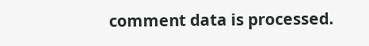comment data is processed.